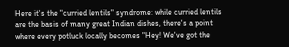Here it's the "curried lentils" syndrome: while curried lentils are the basis of many great Indian dishes, there's a point where every potluck locally becomes "Hey! We've got the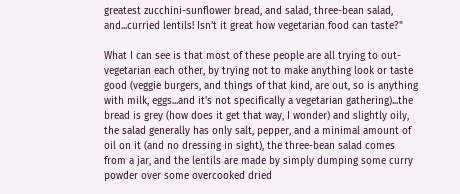greatest zucchini-sunflower bread, and salad, three-bean salad, and...curried lentils! Isn't it great how vegetarian food can taste?"

What I can see is that most of these people are all trying to out-vegetarian each other, by trying not to make anything look or taste good (veggie burgers, and things of that kind, are out, so is anything with milk, eggs...and it's not specifically a vegetarian gathering)...the bread is grey (how does it get that way, I wonder) and slightly oily, the salad generally has only salt, pepper, and a minimal amount of oil on it (and no dressing in sight), the three-bean salad comes from a jar, and the lentils are made by simply dumping some curry powder over some overcooked dried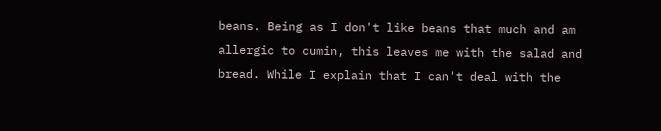beans. Being as I don't like beans that much and am allergic to cumin, this leaves me with the salad and bread. While I explain that I can't deal with the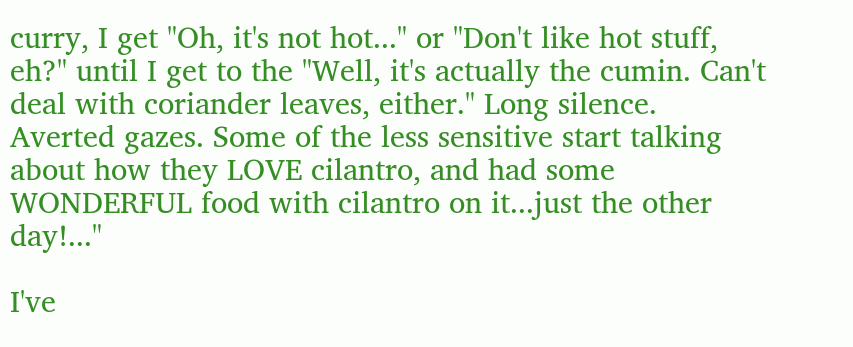curry, I get "Oh, it's not hot..." or "Don't like hot stuff, eh?" until I get to the "Well, it's actually the cumin. Can't deal with coriander leaves, either." Long silence. Averted gazes. Some of the less sensitive start talking about how they LOVE cilantro, and had some WONDERFUL food with cilantro on it...just the other day!..."

I've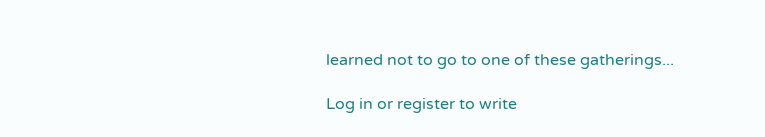learned not to go to one of these gatherings...

Log in or register to write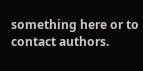something here or to contact authors.